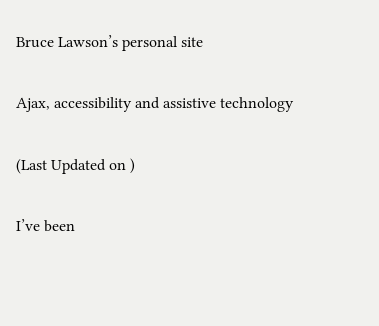Bruce Lawson’s personal site

Ajax, accessibility and assistive technology

(Last Updated on )

I’ve been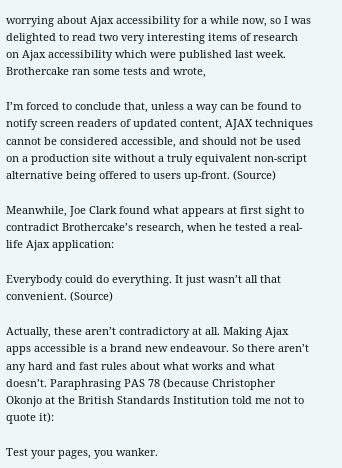worrying about Ajax accessibility for a while now, so I was delighted to read two very interesting items of research on Ajax accessibility which were published last week. Brothercake ran some tests and wrote,

I’m forced to conclude that, unless a way can be found to notify screen readers of updated content, AJAX techniques cannot be considered accessible, and should not be used on a production site without a truly equivalent non-script alternative being offered to users up-front. (Source)

Meanwhile, Joe Clark found what appears at first sight to contradict Brothercake’s research, when he tested a real-life Ajax application:

Everybody could do everything. It just wasn’t all that convenient. (Source)

Actually, these aren’t contradictory at all. Making Ajax apps accessible is a brand new endeavour. So there aren’t any hard and fast rules about what works and what doesn’t. Paraphrasing PAS 78 (because Christopher Okonjo at the British Standards Institution told me not to quote it):

Test your pages, you wanker.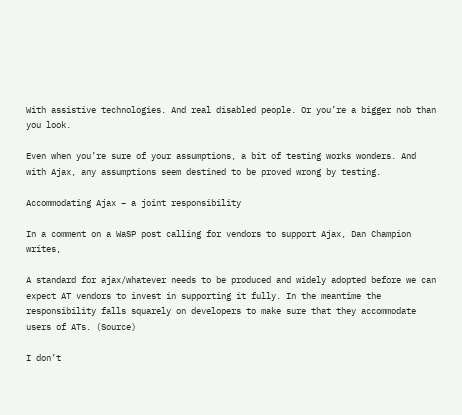With assistive technologies. And real disabled people. Or you’re a bigger nob than you look.

Even when you’re sure of your assumptions, a bit of testing works wonders. And with Ajax, any assumptions seem destined to be proved wrong by testing.

Accommodating Ajax – a joint responsibility

In a comment on a WaSP post calling for vendors to support Ajax, Dan Champion writes,

A standard for ajax/whatever needs to be produced and widely adopted before we can expect AT vendors to invest in supporting it fully. In the meantime the responsibility falls squarely on developers to make sure that they accommodate users of ATs. (Source)

I don’t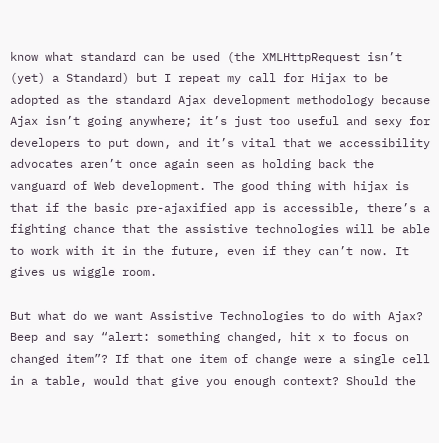know what standard can be used (the XMLHttpRequest isn’t (yet) a Standard) but I repeat my call for Hijax to be adopted as the standard Ajax development methodology because Ajax isn’t going anywhere; it’s just too useful and sexy for developers to put down, and it’s vital that we accessibility advocates aren’t once again seen as holding back the vanguard of Web development. The good thing with hijax is that if the basic pre-ajaxified app is accessible, there’s a fighting chance that the assistive technologies will be able to work with it in the future, even if they can’t now. It gives us wiggle room.

But what do we want Assistive Technologies to do with Ajax? Beep and say “alert: something changed, hit x to focus on changed item”? If that one item of change were a single cell in a table, would that give you enough context? Should the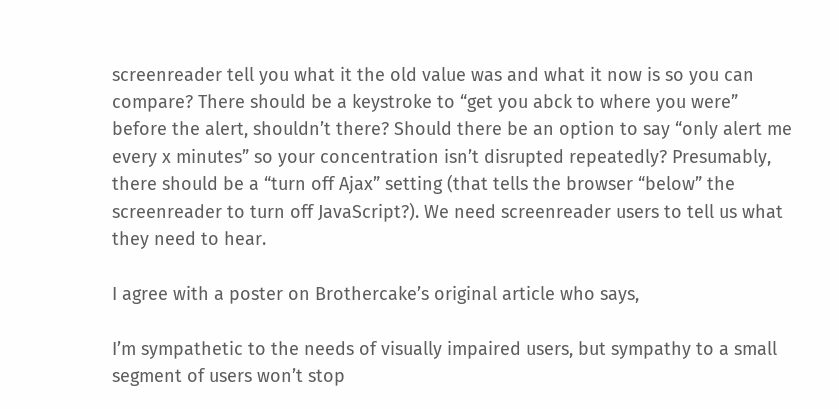screenreader tell you what it the old value was and what it now is so you can compare? There should be a keystroke to “get you abck to where you were” before the alert, shouldn’t there? Should there be an option to say “only alert me every x minutes” so your concentration isn’t disrupted repeatedly? Presumably, there should be a “turn off Ajax” setting (that tells the browser “below” the screenreader to turn off JavaScript?). We need screenreader users to tell us what they need to hear.

I agree with a poster on Brothercake’s original article who says,

I’m sympathetic to the needs of visually impaired users, but sympathy to a small segment of users won’t stop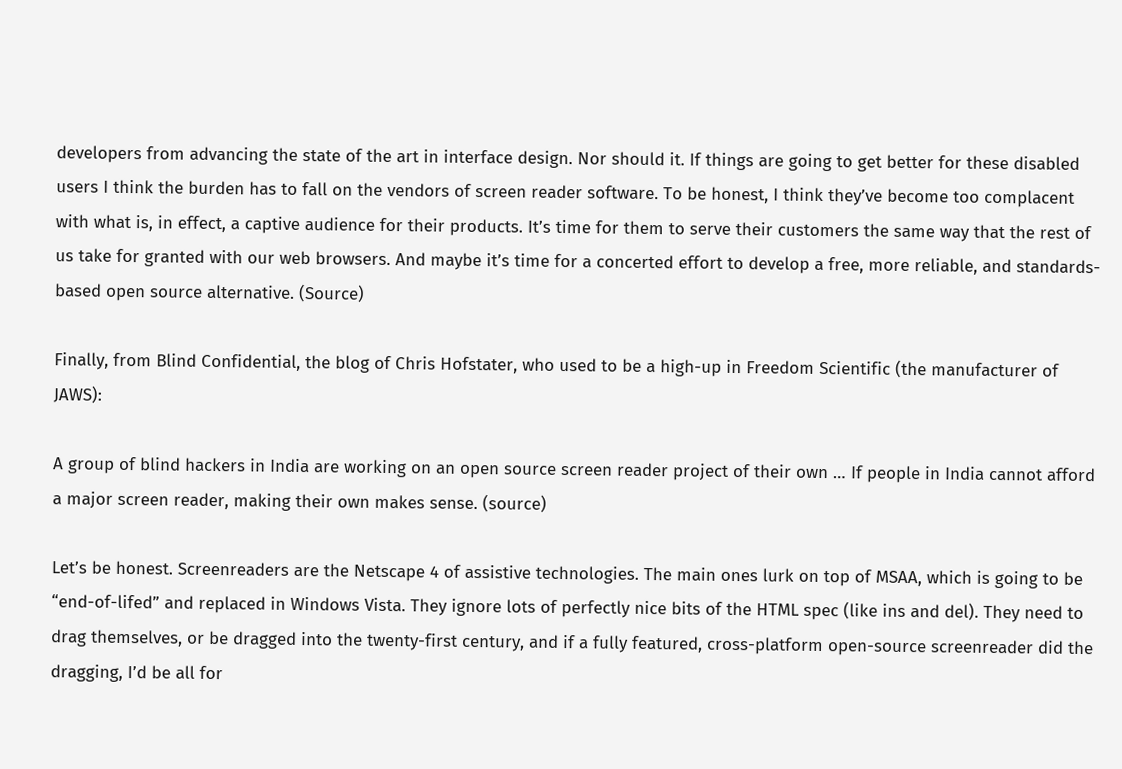developers from advancing the state of the art in interface design. Nor should it. If things are going to get better for these disabled users I think the burden has to fall on the vendors of screen reader software. To be honest, I think they’ve become too complacent with what is, in effect, a captive audience for their products. It’s time for them to serve their customers the same way that the rest of us take for granted with our web browsers. And maybe it’s time for a concerted effort to develop a free, more reliable, and standards-based open source alternative. (Source)

Finally, from Blind Confidential, the blog of Chris Hofstater, who used to be a high-up in Freedom Scientific (the manufacturer of JAWS):

A group of blind hackers in India are working on an open source screen reader project of their own … If people in India cannot afford a major screen reader, making their own makes sense. (source)

Let’s be honest. Screenreaders are the Netscape 4 of assistive technologies. The main ones lurk on top of MSAA, which is going to be “end-of-lifed” and replaced in Windows Vista. They ignore lots of perfectly nice bits of the HTML spec (like ins and del). They need to drag themselves, or be dragged into the twenty-first century, and if a fully featured, cross-platform open-source screenreader did the dragging, I’d be all for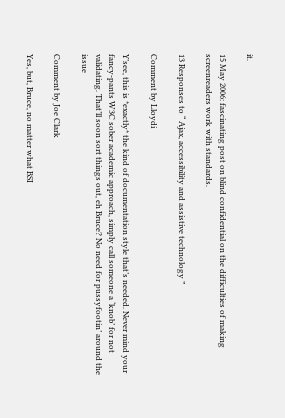it.

15 May 2006: fascinating post on blind confidential on the difficulties of making screenreaders work with standards.

13 Responses to “ Ajax, accessibility and assistive technology ”

Comment by Lloydi

Y’see, this is *exactly* the kind of documentation style that’s needed. Never mind your fancy-pants W3C sober academic approach, simply call someone a ‘knob’ for not validating. That’ll soon sort things out, eh Bruce? No need for pussyfootin’ around the issue

Comment by Joe Clark

Yes, but, Bruce, no matter what BSI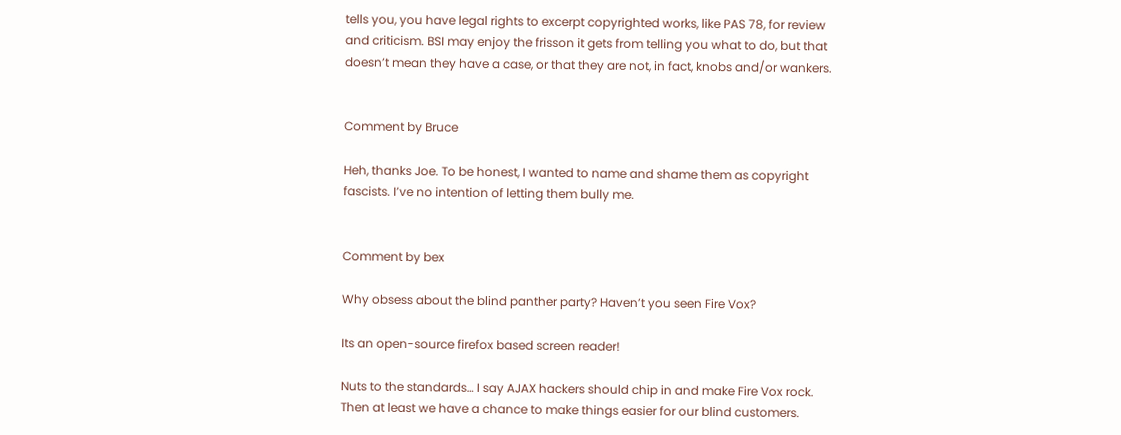tells you, you have legal rights to excerpt copyrighted works, like PAS 78, for review and criticism. BSI may enjoy the frisson it gets from telling you what to do, but that doesn’t mean they have a case, or that they are not, in fact, knobs and/or wankers.


Comment by Bruce

Heh, thanks Joe. To be honest, I wanted to name and shame them as copyright fascists. I’ve no intention of letting them bully me.


Comment by bex

Why obsess about the blind panther party? Haven’t you seen Fire Vox?

Its an open-source firefox based screen reader!

Nuts to the standards… I say AJAX hackers should chip in and make Fire Vox rock. Then at least we have a chance to make things easier for our blind customers.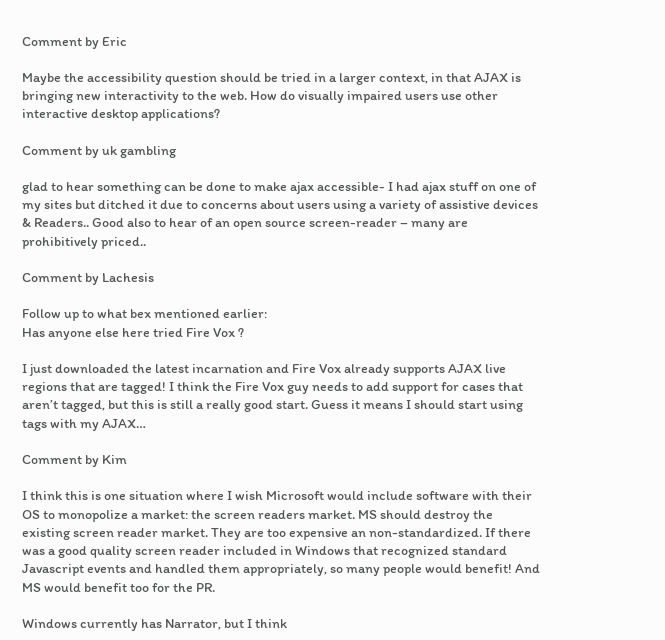Comment by Eric

Maybe the accessibility question should be tried in a larger context, in that AJAX is bringing new interactivity to the web. How do visually impaired users use other interactive desktop applications?

Comment by uk gambling

glad to hear something can be done to make ajax accessible- I had ajax stuff on one of my sites but ditched it due to concerns about users using a variety of assistive devices & Readers.. Good also to hear of an open source screen-reader – many are prohibitively priced..

Comment by Lachesis

Follow up to what bex mentioned earlier:
Has anyone else here tried Fire Vox ?

I just downloaded the latest incarnation and Fire Vox already supports AJAX live regions that are tagged! I think the Fire Vox guy needs to add support for cases that aren’t tagged, but this is still a really good start. Guess it means I should start using tags with my AJAX…

Comment by Kim

I think this is one situation where I wish Microsoft would include software with their OS to monopolize a market: the screen readers market. MS should destroy the existing screen reader market. They are too expensive an non-standardized. If there was a good quality screen reader included in Windows that recognized standard Javascript events and handled them appropriately, so many people would benefit! And MS would benefit too for the PR.

Windows currently has Narrator, but I think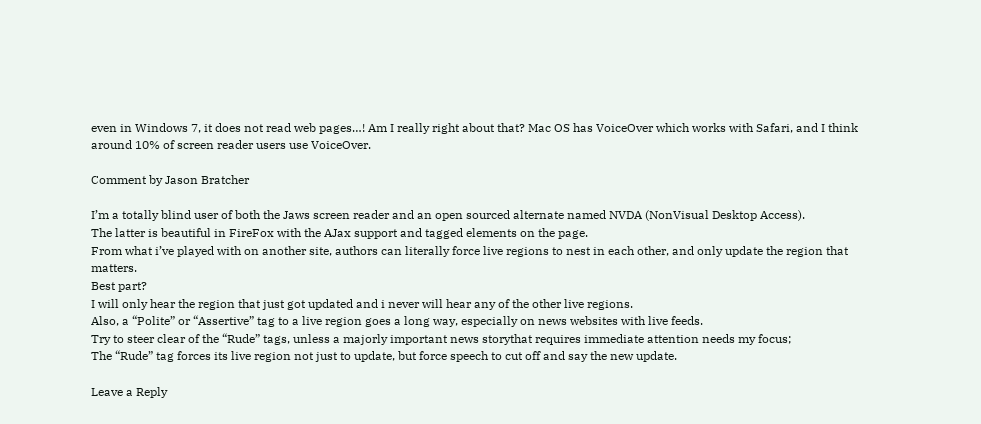even in Windows 7, it does not read web pages…! Am I really right about that? Mac OS has VoiceOver which works with Safari, and I think around 10% of screen reader users use VoiceOver.

Comment by Jason Bratcher

I’m a totally blind user of both the Jaws screen reader and an open sourced alternate named NVDA (NonVisual Desktop Access).
The latter is beautiful in FireFox with the AJax support and tagged elements on the page.
From what i’ve played with on another site, authors can literally force live regions to nest in each other, and only update the region that matters.
Best part?
I will only hear the region that just got updated and i never will hear any of the other live regions.
Also, a “Polite” or “Assertive” tag to a live region goes a long way, especially on news websites with live feeds.
Try to steer clear of the “Rude” tags, unless a majorly important news storythat requires immediate attention needs my focus;
The “Rude” tag forces its live region not just to update, but force speech to cut off and say the new update.

Leave a Reply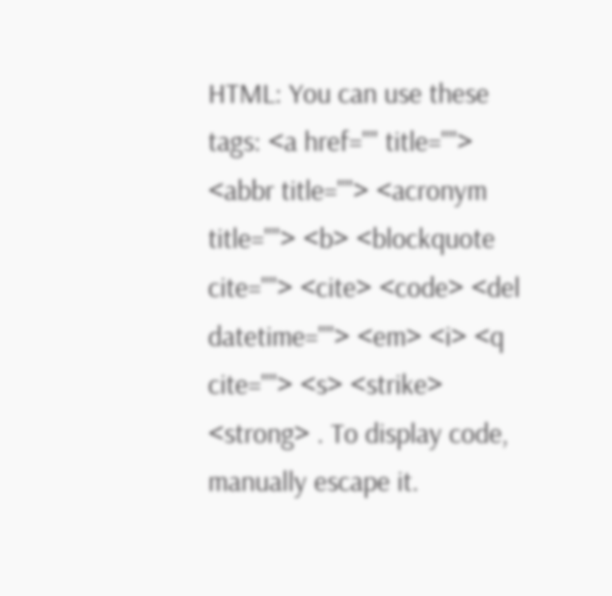HTML: You can use these tags: <a href="" title=""> <abbr title=""> <acronym title=""> <b> <blockquote cite=""> <cite> <code> <del datetime=""> <em> <i> <q cite=""> <s> <strike> <strong> . To display code, manually escape it.